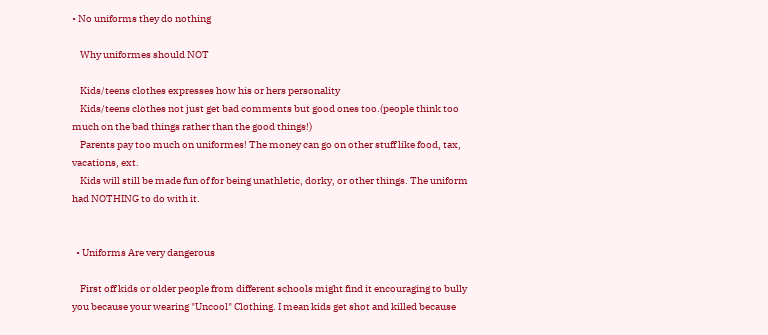• No uniforms they do nothing

    Why uniformes should NOT

    Kids/teens clothes expresses how his or hers personality
    Kids/teens clothes not just get bad comments but good ones too.(people think too much on the bad things rather than the good things!)
    Parents pay too much on uniformes! The money can go on other stuff like food, tax, vacations, ext.
    Kids will still be made fun of for being unathletic, dorky, or other things. The uniform had NOTHING to do with it.


  • Uniforms Are very dangerous

    First off kids or older people from different schools might find it encouraging to bully you because your wearing "Uncool" Clothing. I mean kids get shot and killed because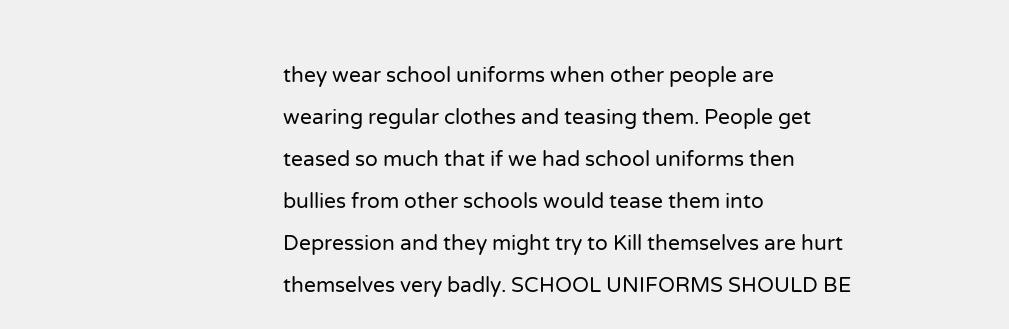they wear school uniforms when other people are wearing regular clothes and teasing them. People get teased so much that if we had school uniforms then bullies from other schools would tease them into Depression and they might try to Kill themselves are hurt themselves very badly. SCHOOL UNIFORMS SHOULD BE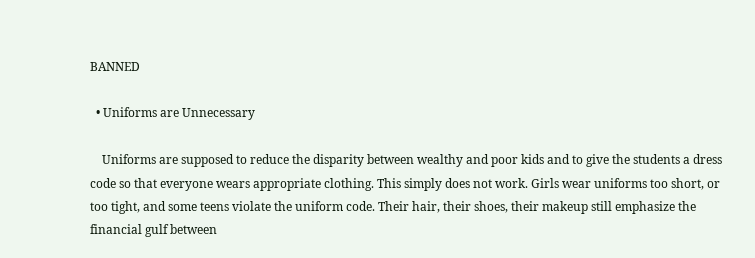BANNED

  • Uniforms are Unnecessary

    Uniforms are supposed to reduce the disparity between wealthy and poor kids and to give the students a dress code so that everyone wears appropriate clothing. This simply does not work. Girls wear uniforms too short, or too tight, and some teens violate the uniform code. Their hair, their shoes, their makeup still emphasize the financial gulf between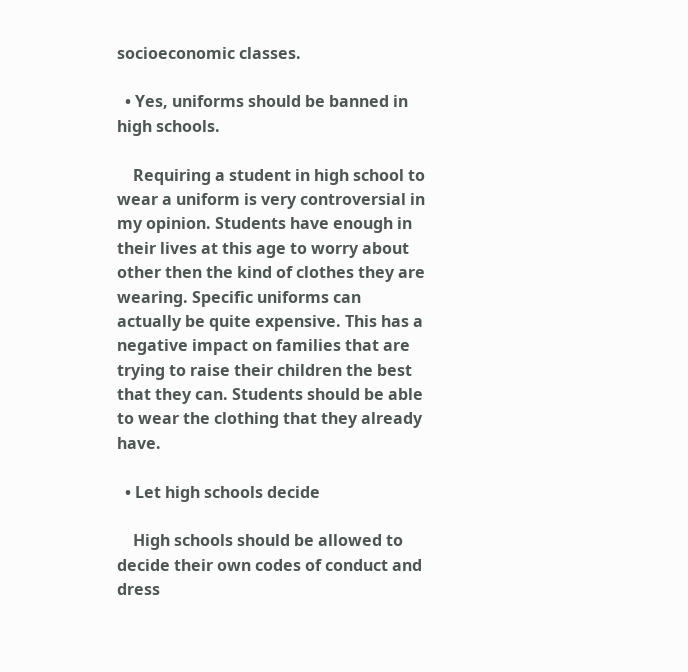socioeconomic classes.

  • Yes, uniforms should be banned in high schools.

    Requiring a student in high school to wear a uniform is very controversial in my opinion. Students have enough in their lives at this age to worry about other then the kind of clothes they are wearing. Specific uniforms can actually be quite expensive. This has a negative impact on families that are trying to raise their children the best that they can. Students should be able to wear the clothing that they already have.

  • Let high schools decide

    High schools should be allowed to decide their own codes of conduct and dress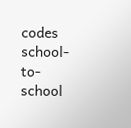codes school-to-school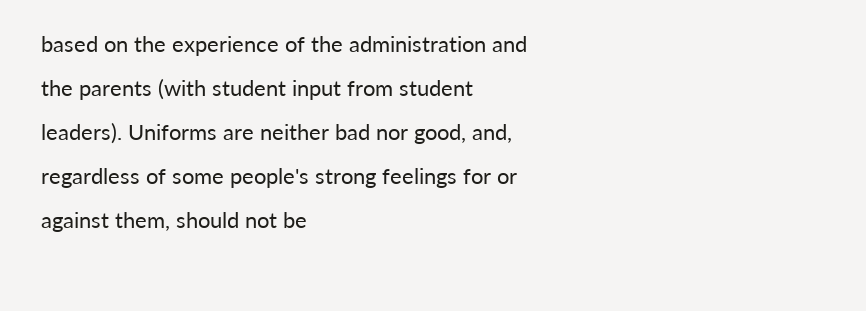based on the experience of the administration and the parents (with student input from student leaders). Uniforms are neither bad nor good, and, regardless of some people's strong feelings for or against them, should not be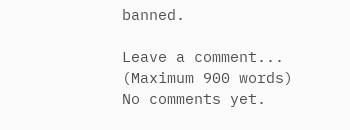banned.

Leave a comment...
(Maximum 900 words)
No comments yet.